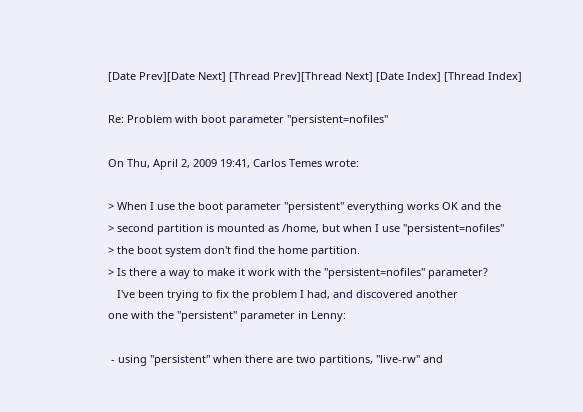[Date Prev][Date Next] [Thread Prev][Thread Next] [Date Index] [Thread Index]

Re: Problem with boot parameter "persistent=nofiles"

On Thu, April 2, 2009 19:41, Carlos Temes wrote:

> When I use the boot parameter "persistent" everything works OK and the
> second partition is mounted as /home, but when I use "persistent=nofiles"
> the boot system don't find the home partition.
> Is there a way to make it work with the "persistent=nofiles" parameter?
   I've been trying to fix the problem I had, and discovered another
one with the "persistent" parameter in Lenny:

 - using "persistent" when there are two partitions, "live-rw" and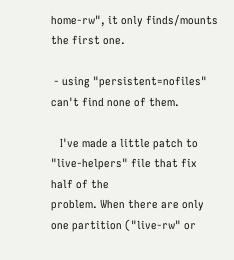home-rw", it only finds/mounts the first one.

 - using "persistent=nofiles" can't find none of them.

   I've made a little patch to "live-helpers" file that fix half of the
problem. When there are only one partition ("live-rw" or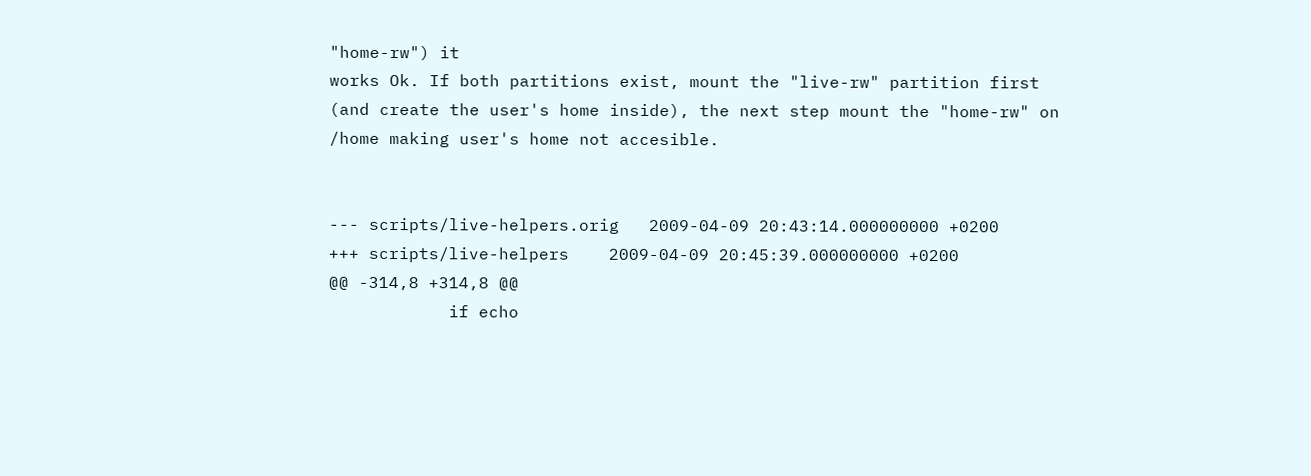"home-rw") it
works Ok. If both partitions exist, mount the "live-rw" partition first
(and create the user's home inside), the next step mount the "home-rw" on
/home making user's home not accesible.


--- scripts/live-helpers.orig   2009-04-09 20:43:14.000000000 +0200
+++ scripts/live-helpers    2009-04-09 20:45:39.000000000 +0200
@@ -314,8 +314,8 @@
            if echo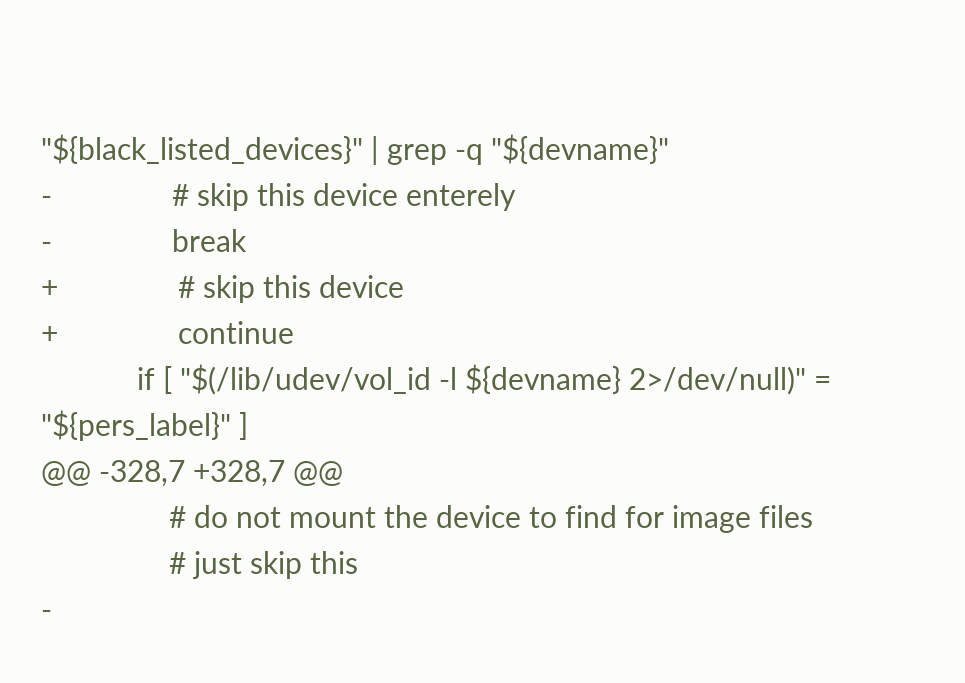"${black_listed_devices}" | grep -q "${devname}"
-               # skip this device enterely
-               break
+               # skip this device
+               continue
            if [ "$(/lib/udev/vol_id -l ${devname} 2>/dev/null)" = "${pers_label}" ]
@@ -328,7 +328,7 @@
                # do not mount the device to find for image files
                # just skip this
-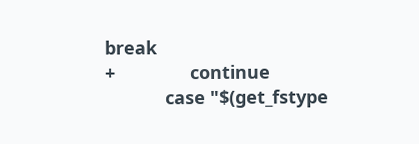break
+               continue
            case "$(get_fstype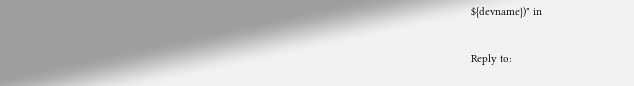${devname})" in

Reply to: